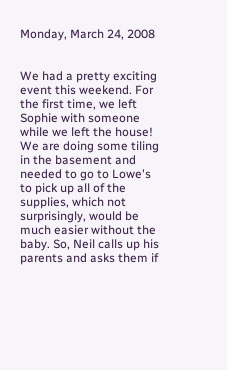Monday, March 24, 2008


We had a pretty exciting event this weekend. For the first time, we left Sophie with someone while we left the house! We are doing some tiling in the basement and needed to go to Lowe's to pick up all of the supplies, which not surprisingly, would be much easier without the baby. So, Neil calls up his parents and asks them if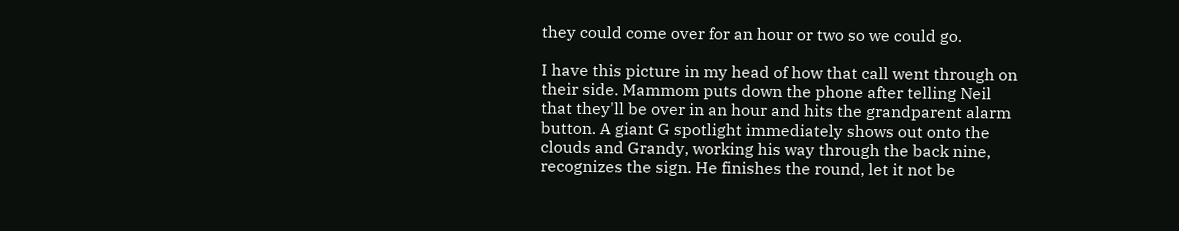they could come over for an hour or two so we could go.

I have this picture in my head of how that call went through on their side. Mammom puts down the phone after telling Neil that they'll be over in an hour and hits the grandparent alarm button. A giant G spotlight immediately shows out onto the clouds and Grandy, working his way through the back nine, recognizes the sign. He finishes the round, let it not be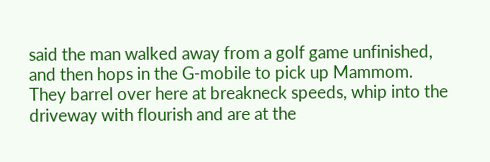said the man walked away from a golf game unfinished, and then hops in the G-mobile to pick up Mammom. They barrel over here at breakneck speeds, whip into the driveway with flourish and are at the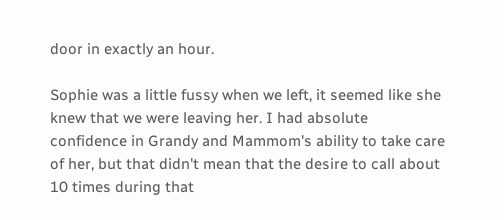door in exactly an hour.

Sophie was a little fussy when we left, it seemed like she knew that we were leaving her. I had absolute confidence in Grandy and Mammom's ability to take care of her, but that didn't mean that the desire to call about 10 times during that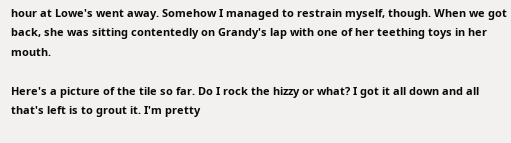hour at Lowe's went away. Somehow I managed to restrain myself, though. When we got back, she was sitting contentedly on Grandy's lap with one of her teething toys in her mouth.

Here's a picture of the tile so far. Do I rock the hizzy or what? I got it all down and all that's left is to grout it. I'm pretty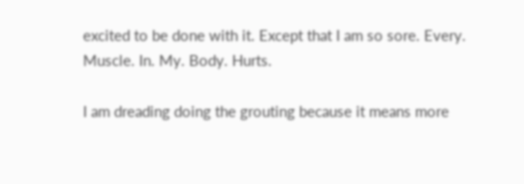excited to be done with it. Except that I am so sore. Every. Muscle. In. My. Body. Hurts.

I am dreading doing the grouting because it means more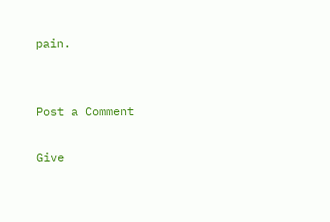pain.


Post a Comment

Give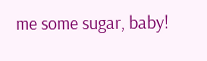me some sugar, baby!